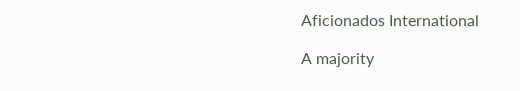Aficionados International

A majority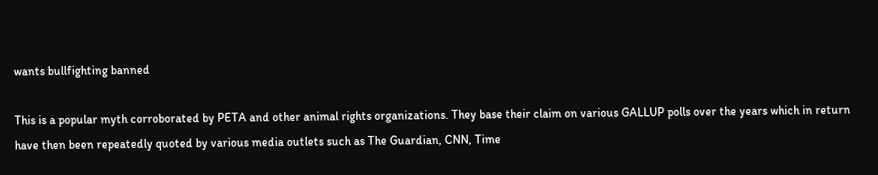wants bullfighting banned

This is a popular myth corroborated by PETA and other animal rights organizations. They base their claim on various GALLUP polls over the years which in return have then been repeatedly quoted by various media outlets such as The Guardian, CNN, Time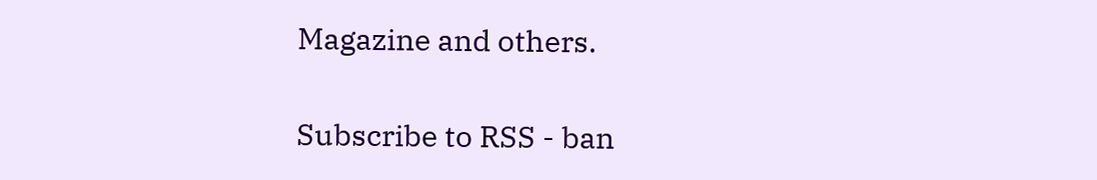Magazine and others.

Subscribe to RSS - ban